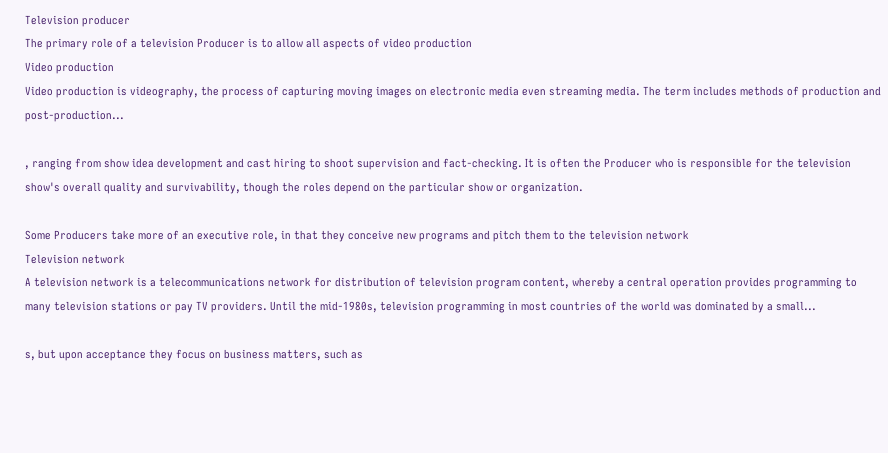Television producer
The primary role of a television Producer is to allow all aspects of video production
Video production
Video production is videography, the process of capturing moving images on electronic media even streaming media. The term includes methods of production and post-production...

, ranging from show idea development and cast hiring to shoot supervision and fact-checking. It is often the Producer who is responsible for the television show's overall quality and survivability, though the roles depend on the particular show or organization.

Some Producers take more of an executive role, in that they conceive new programs and pitch them to the television network
Television network
A television network is a telecommunications network for distribution of television program content, whereby a central operation provides programming to many television stations or pay TV providers. Until the mid-1980s, television programming in most countries of the world was dominated by a small...

s, but upon acceptance they focus on business matters, such as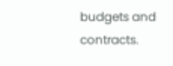budgets and contracts.